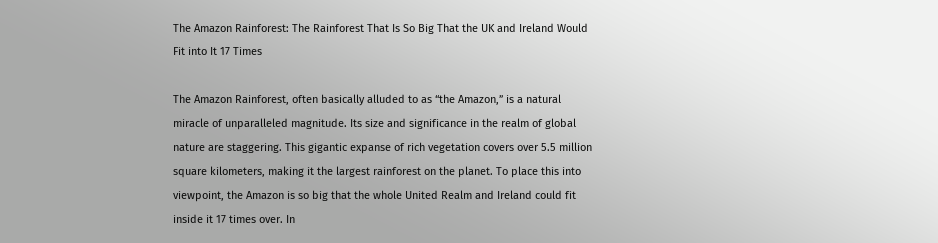The Amazon Rainforest: The Rainforest That Is So Big That the UK and Ireland Would Fit into It 17 Times

The Amazon Rainforest, often basically alluded to as “the Amazon,” is a natural miracle of unparalleled magnitude. Its size and significance in the realm of global nature are staggering. This gigantic expanse of rich vegetation covers over 5.5 million square kilometers, making it the largest rainforest on the planet. To place this into viewpoint, the Amazon is so big that the whole United Realm and Ireland could fit inside it 17 times over. In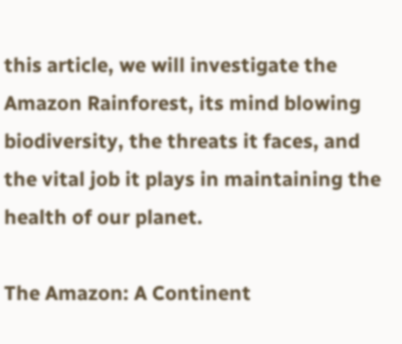this article, we will investigate the Amazon Rainforest, its mind blowing biodiversity, the threats it faces, and the vital job it plays in maintaining the health of our planet.

The Amazon: A Continent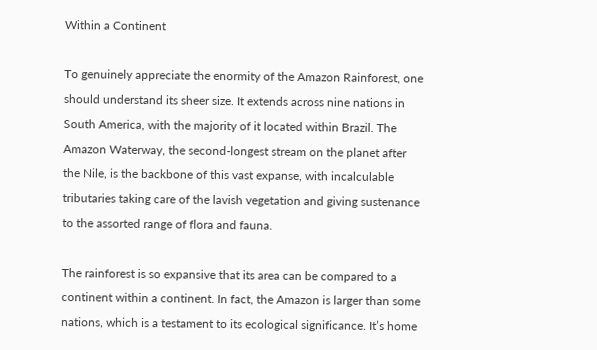Within a Continent

To genuinely appreciate the enormity of the Amazon Rainforest, one should understand its sheer size. It extends across nine nations in South America, with the majority of it located within Brazil. The Amazon Waterway, the second-longest stream on the planet after the Nile, is the backbone of this vast expanse, with incalculable tributaries taking care of the lavish vegetation and giving sustenance to the assorted range of flora and fauna.

The rainforest is so expansive that its area can be compared to a continent within a continent. In fact, the Amazon is larger than some nations, which is a testament to its ecological significance. It’s home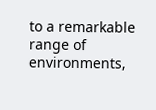to a remarkable range of environments,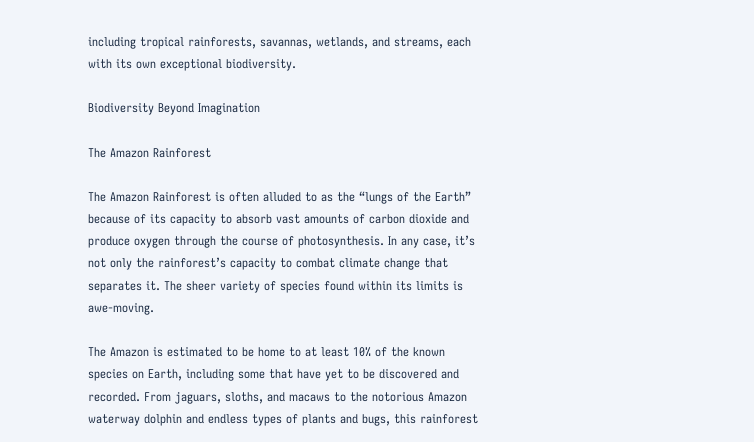including tropical rainforests, savannas, wetlands, and streams, each with its own exceptional biodiversity.

Biodiversity Beyond Imagination

The Amazon Rainforest

The Amazon Rainforest is often alluded to as the “lungs of the Earth” because of its capacity to absorb vast amounts of carbon dioxide and produce oxygen through the course of photosynthesis. In any case, it’s not only the rainforest’s capacity to combat climate change that separates it. The sheer variety of species found within its limits is awe-moving.

The Amazon is estimated to be home to at least 10% of the known species on Earth, including some that have yet to be discovered and recorded. From jaguars, sloths, and macaws to the notorious Amazon waterway dolphin and endless types of plants and bugs, this rainforest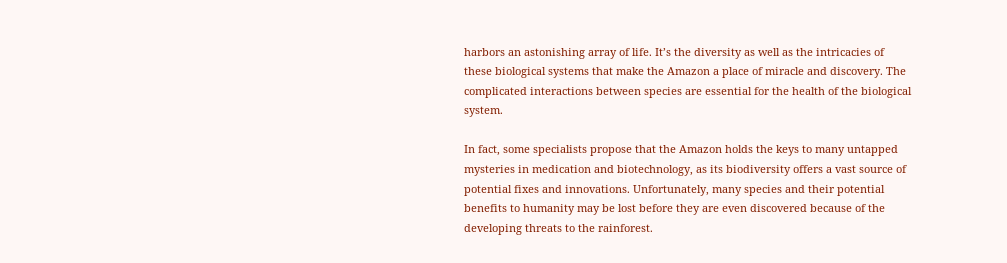harbors an astonishing array of life. It’s the diversity as well as the intricacies of these biological systems that make the Amazon a place of miracle and discovery. The complicated interactions between species are essential for the health of the biological system.

In fact, some specialists propose that the Amazon holds the keys to many untapped mysteries in medication and biotechnology, as its biodiversity offers a vast source of potential fixes and innovations. Unfortunately, many species and their potential benefits to humanity may be lost before they are even discovered because of the developing threats to the rainforest.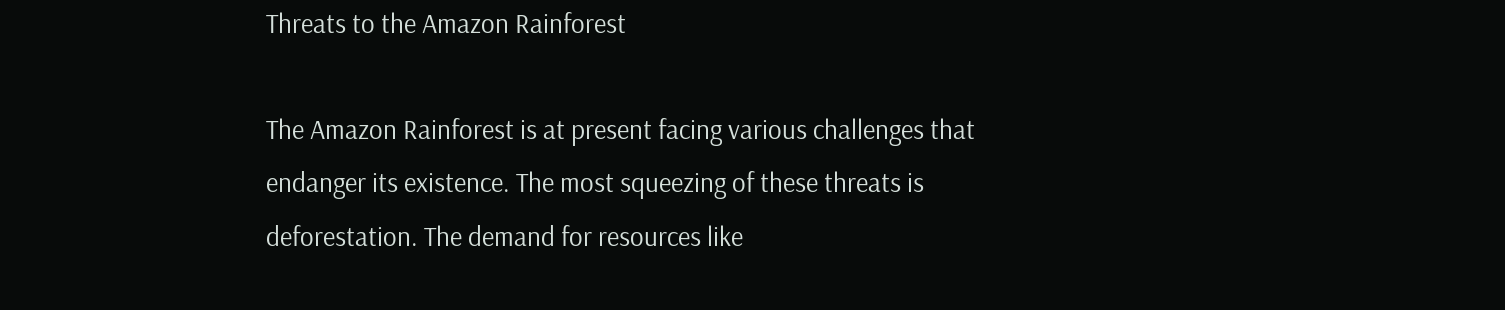Threats to the Amazon Rainforest

The Amazon Rainforest is at present facing various challenges that endanger its existence. The most squeezing of these threats is deforestation. The demand for resources like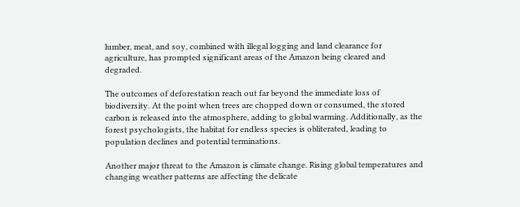lumber, meat, and soy, combined with illegal logging and land clearance for agriculture, has prompted significant areas of the Amazon being cleared and degraded.

The outcomes of deforestation reach out far beyond the immediate loss of biodiversity. At the point when trees are chopped down or consumed, the stored carbon is released into the atmosphere, adding to global warming. Additionally, as the forest psychologists, the habitat for endless species is obliterated, leading to population declines and potential terminations.

Another major threat to the Amazon is climate change. Rising global temperatures and changing weather patterns are affecting the delicate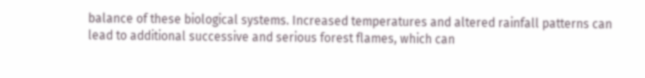balance of these biological systems. Increased temperatures and altered rainfall patterns can lead to additional successive and serious forest flames, which can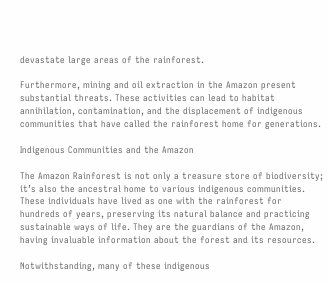devastate large areas of the rainforest.

Furthermore, mining and oil extraction in the Amazon present substantial threats. These activities can lead to habitat annihilation, contamination, and the displacement of indigenous communities that have called the rainforest home for generations.

Indigenous Communities and the Amazon

The Amazon Rainforest is not only a treasure store of biodiversity; it’s also the ancestral home to various indigenous communities. These individuals have lived as one with the rainforest for hundreds of years, preserving its natural balance and practicing sustainable ways of life. They are the guardians of the Amazon, having invaluable information about the forest and its resources.

Notwithstanding, many of these indigenous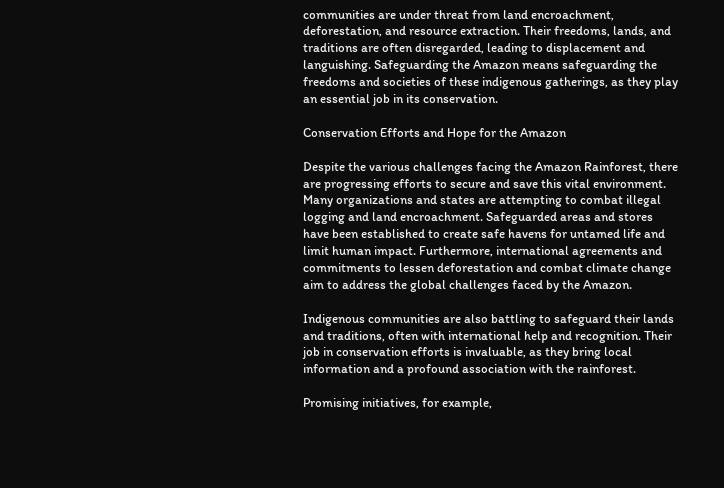communities are under threat from land encroachment, deforestation, and resource extraction. Their freedoms, lands, and traditions are often disregarded, leading to displacement and languishing. Safeguarding the Amazon means safeguarding the freedoms and societies of these indigenous gatherings, as they play an essential job in its conservation.

Conservation Efforts and Hope for the Amazon

Despite the various challenges facing the Amazon Rainforest, there are progressing efforts to secure and save this vital environment. Many organizations and states are attempting to combat illegal logging and land encroachment. Safeguarded areas and stores have been established to create safe havens for untamed life and limit human impact. Furthermore, international agreements and commitments to lessen deforestation and combat climate change aim to address the global challenges faced by the Amazon.

Indigenous communities are also battling to safeguard their lands and traditions, often with international help and recognition. Their job in conservation efforts is invaluable, as they bring local information and a profound association with the rainforest.

Promising initiatives, for example,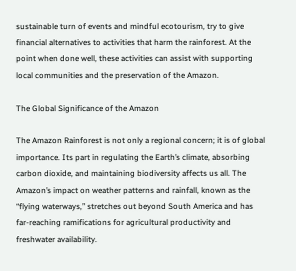sustainable turn of events and mindful ecotourism, try to give financial alternatives to activities that harm the rainforest. At the point when done well, these activities can assist with supporting local communities and the preservation of the Amazon.

The Global Significance of the Amazon

The Amazon Rainforest is not only a regional concern; it is of global importance. Its part in regulating the Earth’s climate, absorbing carbon dioxide, and maintaining biodiversity affects us all. The Amazon’s impact on weather patterns and rainfall, known as the “flying waterways,” stretches out beyond South America and has far-reaching ramifications for agricultural productivity and freshwater availability.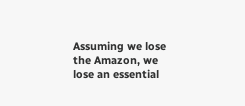Assuming we lose the Amazon, we lose an essential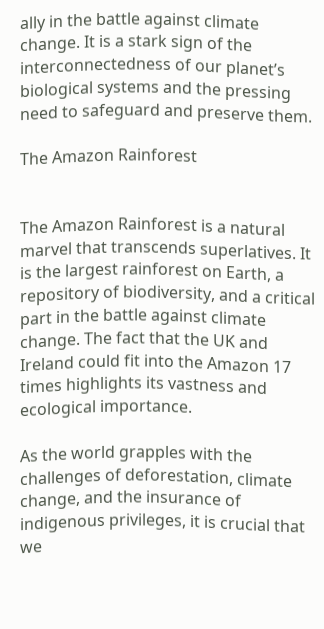ally in the battle against climate change. It is a stark sign of the interconnectedness of our planet’s biological systems and the pressing need to safeguard and preserve them.

The Amazon Rainforest


The Amazon Rainforest is a natural marvel that transcends superlatives. It is the largest rainforest on Earth, a repository of biodiversity, and a critical part in the battle against climate change. The fact that the UK and Ireland could fit into the Amazon 17 times highlights its vastness and ecological importance.

As the world grapples with the challenges of deforestation, climate change, and the insurance of indigenous privileges, it is crucial that we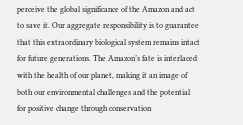perceive the global significance of the Amazon and act to save it. Our aggregate responsibility is to guarantee that this extraordinary biological system remains intact for future generations. The Amazon’s fate is interlaced with the health of our planet, making it an image of both our environmental challenges and the potential for positive change through conservation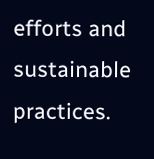efforts and sustainable practices.